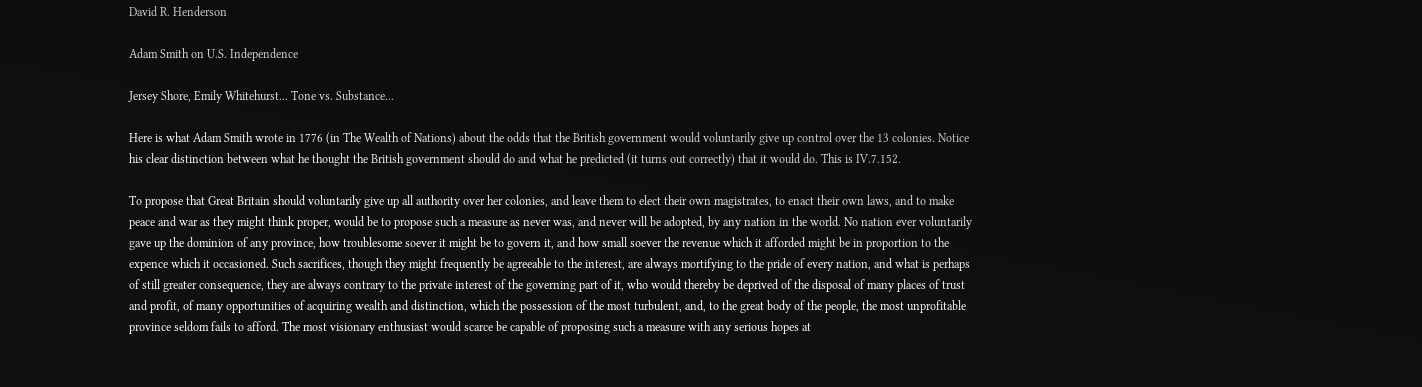David R. Henderson

Adam Smith on U.S. Independence

Jersey Shore, Emily Whitehurst... Tone vs. Substance...

Here is what Adam Smith wrote in 1776 (in The Wealth of Nations) about the odds that the British government would voluntarily give up control over the 13 colonies. Notice his clear distinction between what he thought the British government should do and what he predicted (it turns out correctly) that it would do. This is IV.7.152.

To propose that Great Britain should voluntarily give up all authority over her colonies, and leave them to elect their own magistrates, to enact their own laws, and to make peace and war as they might think proper, would be to propose such a measure as never was, and never will be adopted, by any nation in the world. No nation ever voluntarily gave up the dominion of any province, how troublesome soever it might be to govern it, and how small soever the revenue which it afforded might be in proportion to the expence which it occasioned. Such sacrifices, though they might frequently be agreeable to the interest, are always mortifying to the pride of every nation, and what is perhaps of still greater consequence, they are always contrary to the private interest of the governing part of it, who would thereby be deprived of the disposal of many places of trust and profit, of many opportunities of acquiring wealth and distinction, which the possession of the most turbulent, and, to the great body of the people, the most unprofitable province seldom fails to afford. The most visionary enthusiast would scarce be capable of proposing such a measure with any serious hopes at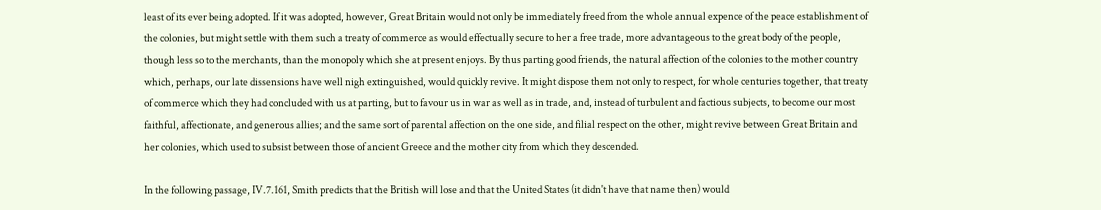least of its ever being adopted. If it was adopted, however, Great Britain would not only be immediately freed from the whole annual expence of the peace establishment of the colonies, but might settle with them such a treaty of commerce as would effectually secure to her a free trade, more advantageous to the great body of the people, though less so to the merchants, than the monopoly which she at present enjoys. By thus parting good friends, the natural affection of the colonies to the mother country which, perhaps, our late dissensions have well nigh extinguished, would quickly revive. It might dispose them not only to respect, for whole centuries together, that treaty of commerce which they had concluded with us at parting, but to favour us in war as well as in trade, and, instead of turbulent and factious subjects, to become our most faithful, affectionate, and generous allies; and the same sort of parental affection on the one side, and filial respect on the other, might revive between Great Britain and her colonies, which used to subsist between those of ancient Greece and the mother city from which they descended.

In the following passage, IV.7.161, Smith predicts that the British will lose and that the United States (it didn't have that name then) would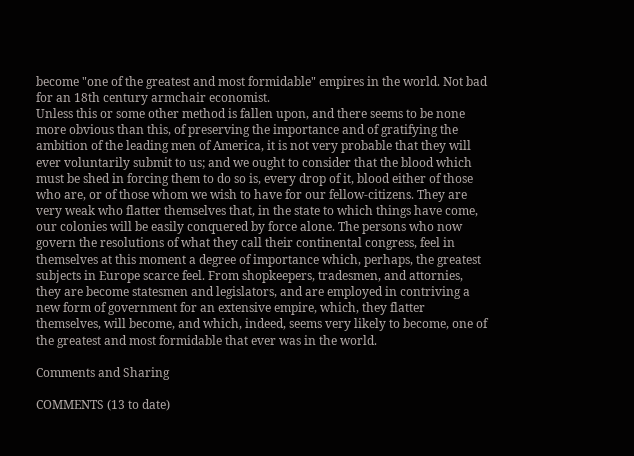become "one of the greatest and most formidable" empires in the world. Not bad for an 18th century armchair economist.
Unless this or some other method is fallen upon, and there seems to be none more obvious than this, of preserving the importance and of gratifying the ambition of the leading men of America, it is not very probable that they will ever voluntarily submit to us; and we ought to consider that the blood which must be shed in forcing them to do so is, every drop of it, blood either of those who are, or of those whom we wish to have for our fellow-citizens. They are very weak who flatter themselves that, in the state to which things have come, our colonies will be easily conquered by force alone. The persons who now govern the resolutions of what they call their continental congress, feel in themselves at this moment a degree of importance which, perhaps, the greatest subjects in Europe scarce feel. From shopkeepers, tradesmen, and attornies, they are become statesmen and legislators, and are employed in contriving a new form of government for an extensive empire, which, they flatter themselves, will become, and which, indeed, seems very likely to become, one of the greatest and most formidable that ever was in the world.

Comments and Sharing

COMMENTS (13 to date)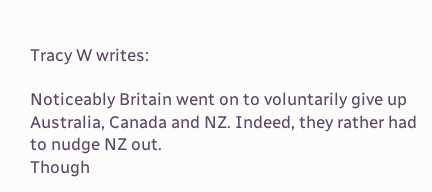Tracy W writes:

Noticeably Britain went on to voluntarily give up Australia, Canada and NZ. Indeed, they rather had to nudge NZ out.
Though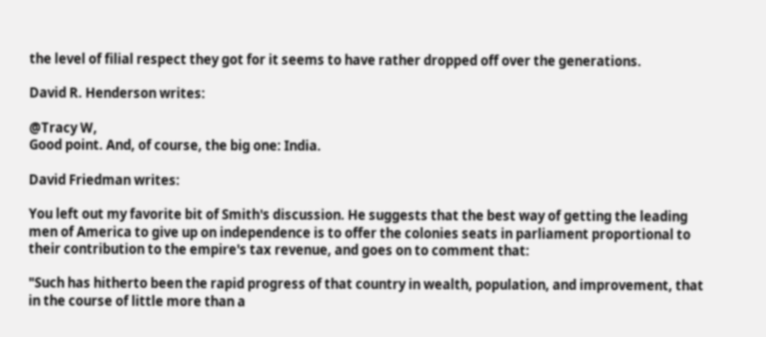the level of filial respect they got for it seems to have rather dropped off over the generations.

David R. Henderson writes:

@Tracy W,
Good point. And, of course, the big one: India.

David Friedman writes:

You left out my favorite bit of Smith's discussion. He suggests that the best way of getting the leading men of America to give up on independence is to offer the colonies seats in parliament proportional to their contribution to the empire's tax revenue, and goes on to comment that:

"Such has hitherto been the rapid progress of that country in wealth, population, and improvement, that in the course of little more than a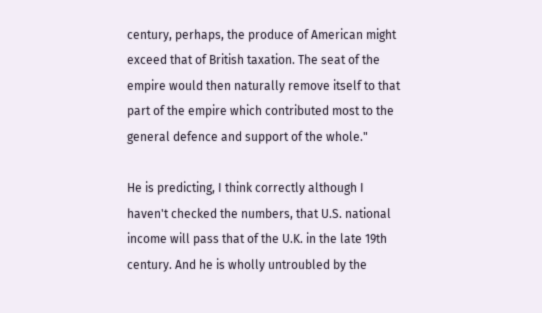century, perhaps, the produce of American might exceed that of British taxation. The seat of the empire would then naturally remove itself to that part of the empire which contributed most to the general defence and support of the whole."

He is predicting, I think correctly although I haven't checked the numbers, that U.S. national income will pass that of the U.K. in the late 19th century. And he is wholly untroubled by the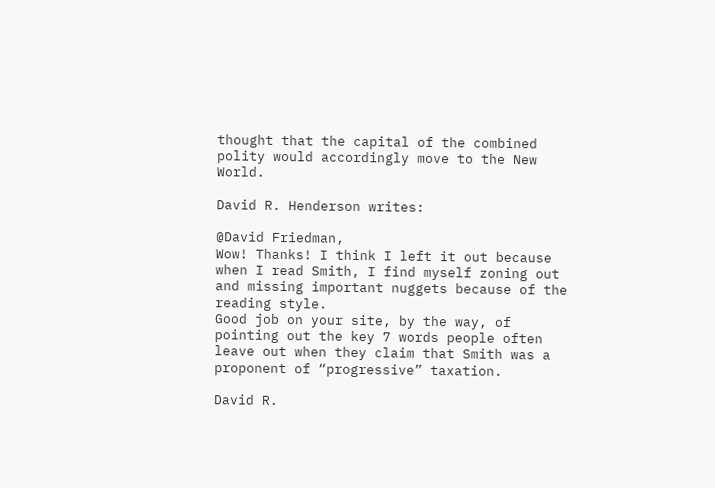thought that the capital of the combined polity would accordingly move to the New World.

David R. Henderson writes:

@David Friedman,
Wow! Thanks! I think I left it out because when I read Smith, I find myself zoning out and missing important nuggets because of the reading style.
Good job on your site, by the way, of pointing out the key 7 words people often leave out when they claim that Smith was a proponent of “progressive” taxation.

David R.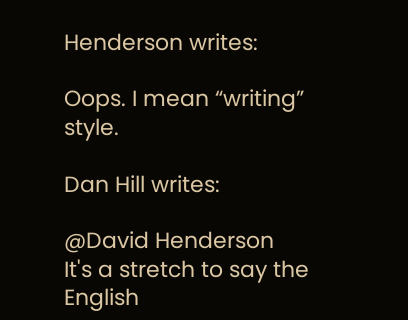Henderson writes:

Oops. I mean “writing” style.

Dan Hill writes:

@David Henderson
It's a stretch to say the English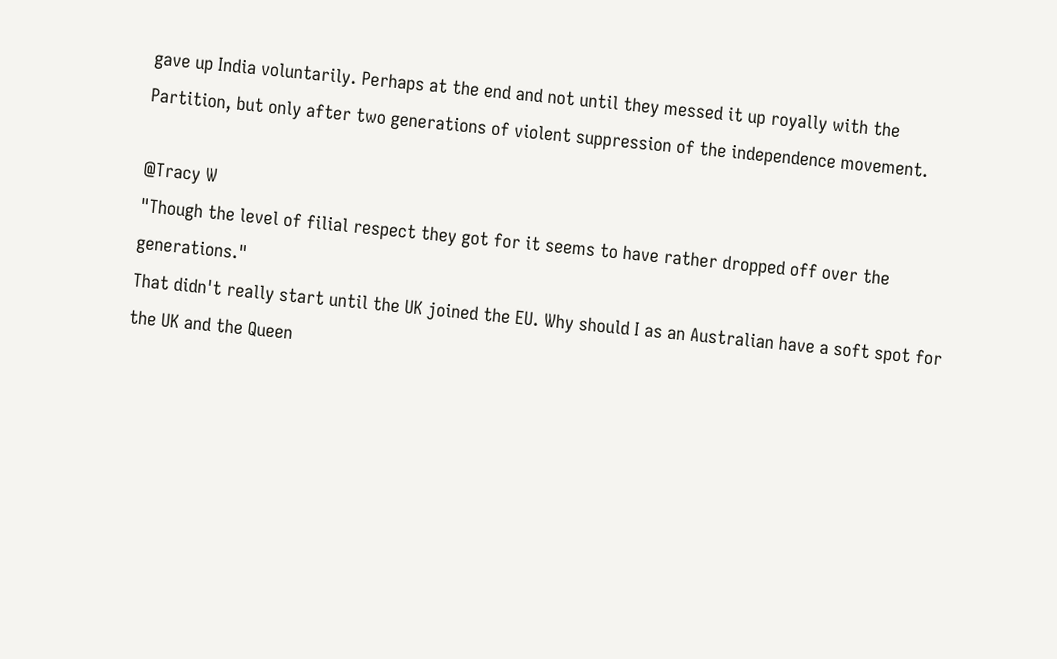gave up India voluntarily. Perhaps at the end and not until they messed it up royally with the Partition, but only after two generations of violent suppression of the independence movement.

@Tracy W
"Though the level of filial respect they got for it seems to have rather dropped off over the generations."
That didn't really start until the UK joined the EU. Why should I as an Australian have a soft spot for the UK and the Queen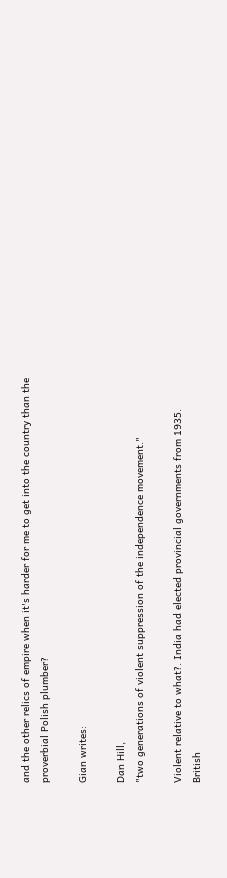and the other relics of empire when it's harder for me to get into the country than the proverbial Polish plumber?

Gian writes:

Dan Hill,
"two generations of violent suppression of the independence movement."

Violent relative to what?. India had elected provincial governments from 1935.
British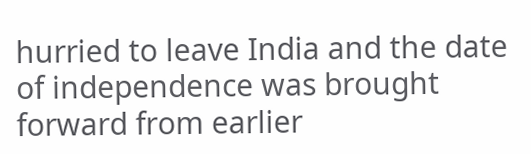hurried to leave India and the date of independence was brought forward from earlier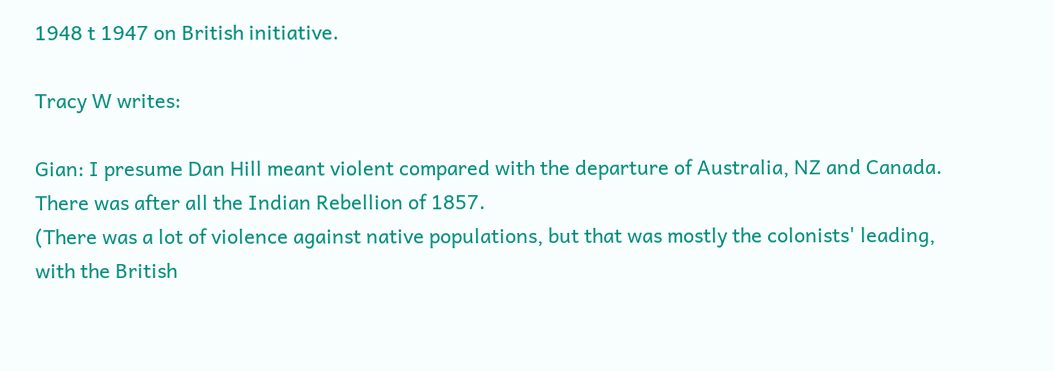1948 t 1947 on British initiative.

Tracy W writes:

Gian: I presume Dan Hill meant violent compared with the departure of Australia, NZ and Canada. There was after all the Indian Rebellion of 1857.
(There was a lot of violence against native populations, but that was mostly the colonists' leading, with the British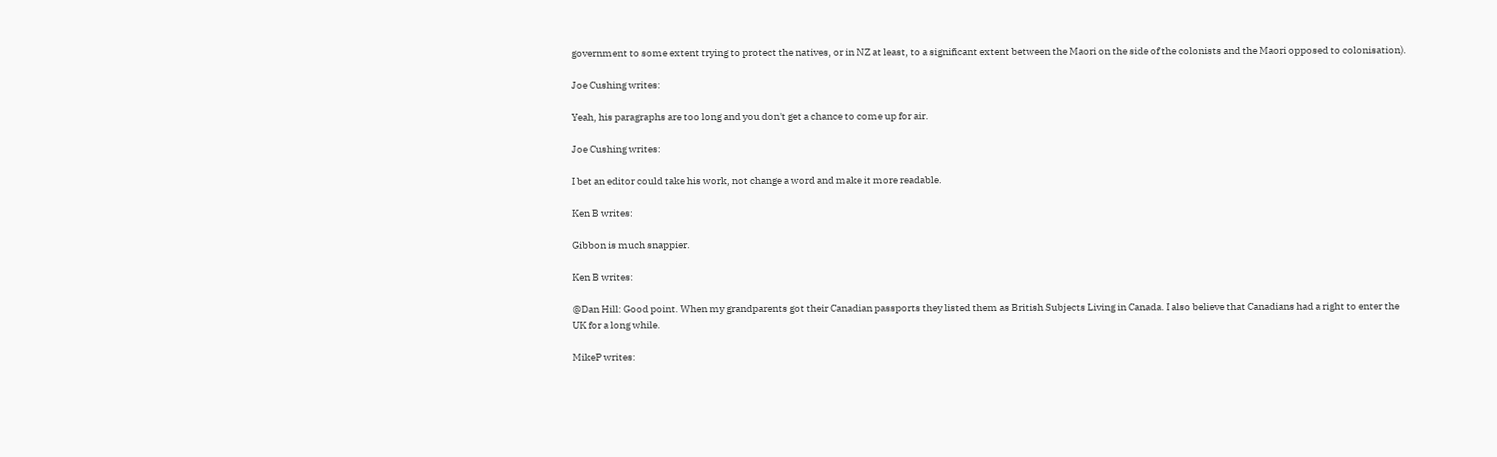government to some extent trying to protect the natives, or in NZ at least, to a significant extent between the Maori on the side of the colonists and the Maori opposed to colonisation).

Joe Cushing writes:

Yeah, his paragraphs are too long and you don't get a chance to come up for air.

Joe Cushing writes:

I bet an editor could take his work, not change a word and make it more readable.

Ken B writes:

Gibbon is much snappier.

Ken B writes:

@Dan Hill: Good point. When my grandparents got their Canadian passports they listed them as British Subjects Living in Canada. I also believe that Canadians had a right to enter the UK for a long while.

MikeP writes: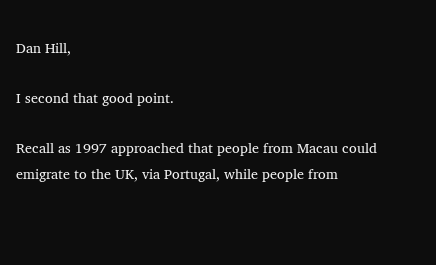Dan Hill,

I second that good point.

Recall as 1997 approached that people from Macau could emigrate to the UK, via Portugal, while people from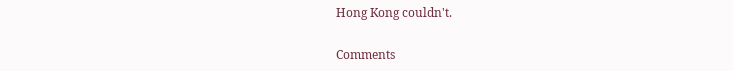Hong Kong couldn't.

Comments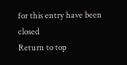for this entry have been closed
Return to top